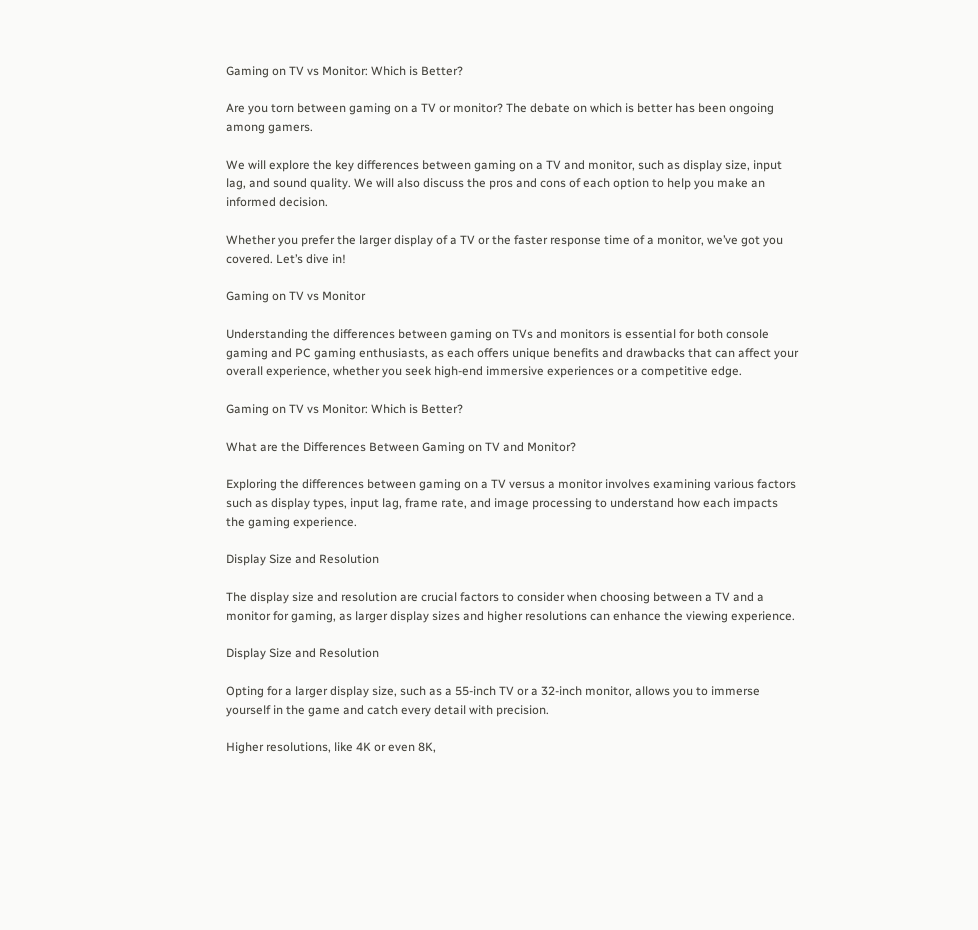Gaming on TV vs Monitor: Which is Better?

Are you torn between gaming on a TV or monitor? The debate on which is better has been ongoing among gamers.

We will explore the key differences between gaming on a TV and monitor, such as display size, input lag, and sound quality. We will also discuss the pros and cons of each option to help you make an informed decision.

Whether you prefer the larger display of a TV or the faster response time of a monitor, we’ve got you covered. Let’s dive in!

Gaming on TV vs Monitor

Understanding the differences between gaming on TVs and monitors is essential for both console gaming and PC gaming enthusiasts, as each offers unique benefits and drawbacks that can affect your overall experience, whether you seek high-end immersive experiences or a competitive edge.

Gaming on TV vs Monitor: Which is Better?

What are the Differences Between Gaming on TV and Monitor?

Exploring the differences between gaming on a TV versus a monitor involves examining various factors such as display types, input lag, frame rate, and image processing to understand how each impacts the gaming experience.

Display Size and Resolution

The display size and resolution are crucial factors to consider when choosing between a TV and a monitor for gaming, as larger display sizes and higher resolutions can enhance the viewing experience.

Display Size and Resolution

Opting for a larger display size, such as a 55-inch TV or a 32-inch monitor, allows you to immerse yourself in the game and catch every detail with precision.

Higher resolutions, like 4K or even 8K,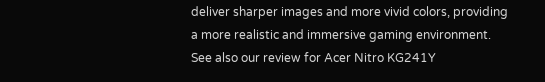deliver sharper images and more vivid colors, providing a more realistic and immersive gaming environment. See also our review for Acer Nitro KG241Y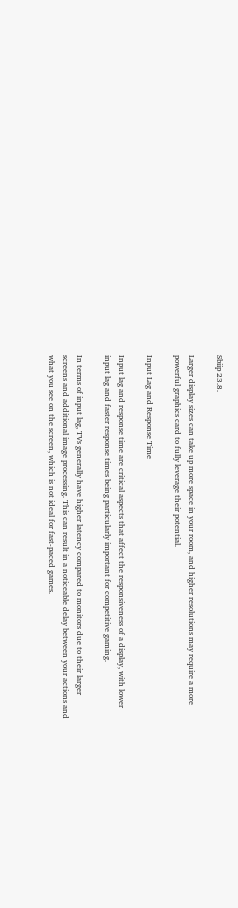Sbiip 23.8.

Larger display sizes can take up more space in your room, and higher resolutions may require a more powerful graphics card to fully leverage their potential.

Input Lag and Response Time

Input lag and response time are critical aspects that affect the responsiveness of a display, with lower input lag and faster response times being particularly important for competitive gaming.

In terms of input lag, TVs generally have higher latency compared to monitors due to their larger screens and additional image processing. This can result in a noticeable delay between your actions and what you see on the screen, which is not ideal for fast-paced games.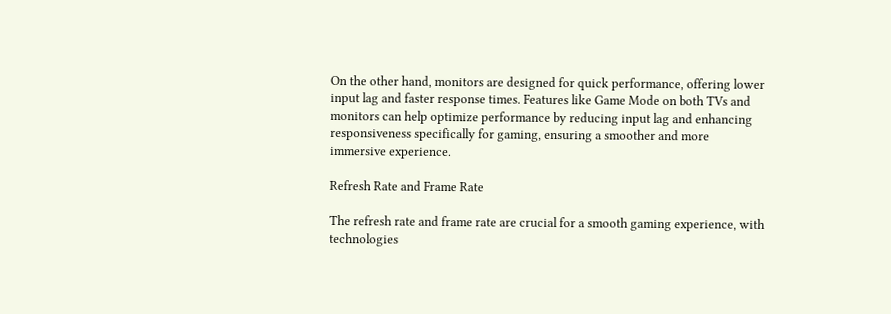On the other hand, monitors are designed for quick performance, offering lower input lag and faster response times. Features like Game Mode on both TVs and monitors can help optimize performance by reducing input lag and enhancing responsiveness specifically for gaming, ensuring a smoother and more immersive experience.

Refresh Rate and Frame Rate

The refresh rate and frame rate are crucial for a smooth gaming experience, with technologies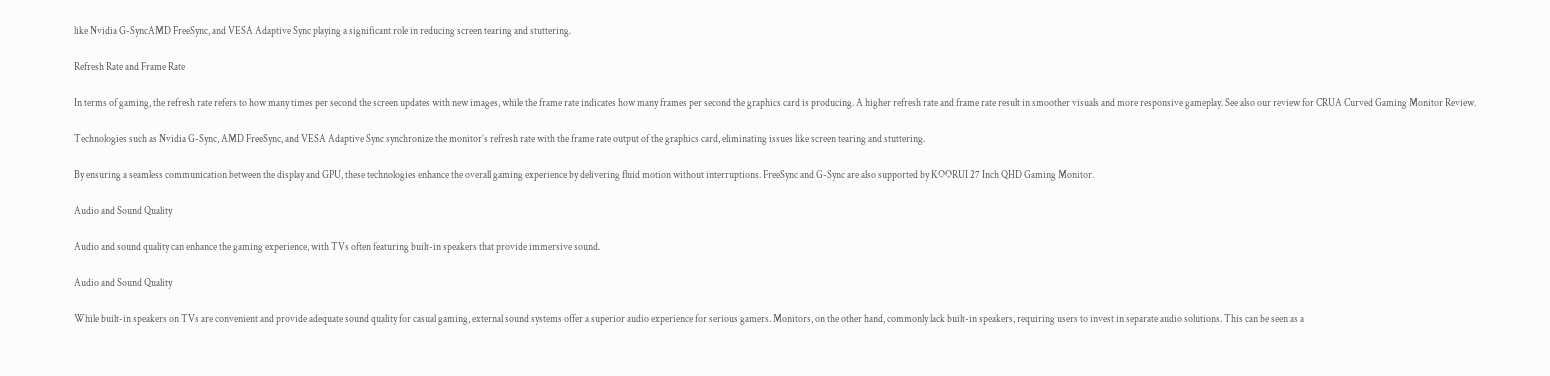like Nvidia G-SyncAMD FreeSync, and VESA Adaptive Sync playing a significant role in reducing screen tearing and stuttering.

Refresh Rate and Frame Rate

In terms of gaming, the refresh rate refers to how many times per second the screen updates with new images, while the frame rate indicates how many frames per second the graphics card is producing. A higher refresh rate and frame rate result in smoother visuals and more responsive gameplay. See also our review for CRUA Curved Gaming Monitor Review.

Technologies such as Nvidia G-Sync, AMD FreeSync, and VESA Adaptive Sync synchronize the monitor’s refresh rate with the frame rate output of the graphics card, eliminating issues like screen tearing and stuttering.

By ensuring a seamless communication between the display and GPU, these technologies enhance the overall gaming experience by delivering fluid motion without interruptions. FreeSync and G-Sync are also supported by KOORUI 27 Inch QHD Gaming Monitor.

Audio and Sound Quality

Audio and sound quality can enhance the gaming experience, with TVs often featuring built-in speakers that provide immersive sound.

Audio and Sound Quality

While built-in speakers on TVs are convenient and provide adequate sound quality for casual gaming, external sound systems offer a superior audio experience for serious gamers. Monitors, on the other hand, commonly lack built-in speakers, requiring users to invest in separate audio solutions. This can be seen as a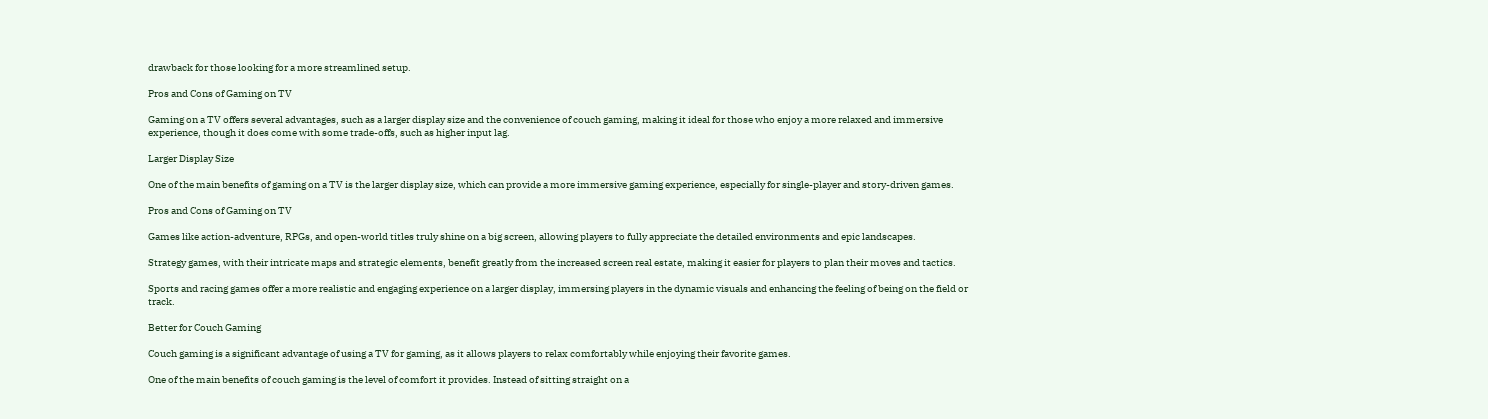drawback for those looking for a more streamlined setup.

Pros and Cons of Gaming on TV

Gaming on a TV offers several advantages, such as a larger display size and the convenience of couch gaming, making it ideal for those who enjoy a more relaxed and immersive experience, though it does come with some trade-offs, such as higher input lag.

Larger Display Size

One of the main benefits of gaming on a TV is the larger display size, which can provide a more immersive gaming experience, especially for single-player and story-driven games.

Pros and Cons of Gaming on TV

Games like action-adventure, RPGs, and open-world titles truly shine on a big screen, allowing players to fully appreciate the detailed environments and epic landscapes.

Strategy games, with their intricate maps and strategic elements, benefit greatly from the increased screen real estate, making it easier for players to plan their moves and tactics.

Sports and racing games offer a more realistic and engaging experience on a larger display, immersing players in the dynamic visuals and enhancing the feeling of being on the field or track.

Better for Couch Gaming

Couch gaming is a significant advantage of using a TV for gaming, as it allows players to relax comfortably while enjoying their favorite games.

One of the main benefits of couch gaming is the level of comfort it provides. Instead of sitting straight on a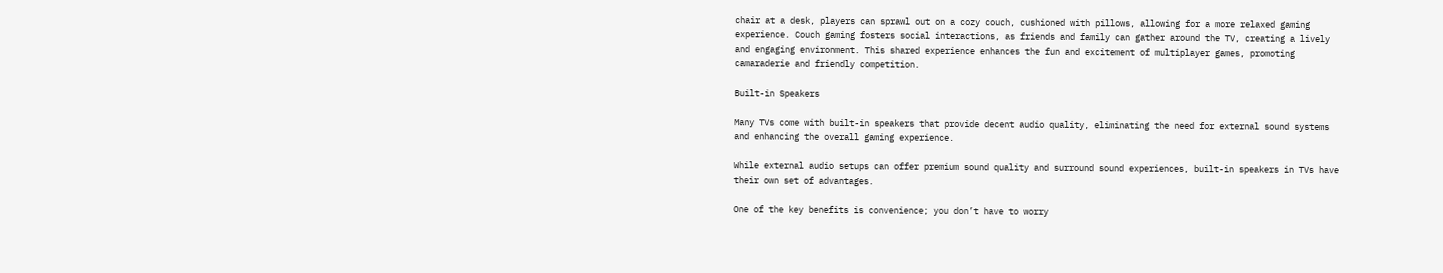chair at a desk, players can sprawl out on a cozy couch, cushioned with pillows, allowing for a more relaxed gaming experience. Couch gaming fosters social interactions, as friends and family can gather around the TV, creating a lively and engaging environment. This shared experience enhances the fun and excitement of multiplayer games, promoting camaraderie and friendly competition.

Built-in Speakers

Many TVs come with built-in speakers that provide decent audio quality, eliminating the need for external sound systems and enhancing the overall gaming experience.

While external audio setups can offer premium sound quality and surround sound experiences, built-in speakers in TVs have their own set of advantages.

One of the key benefits is convenience; you don’t have to worry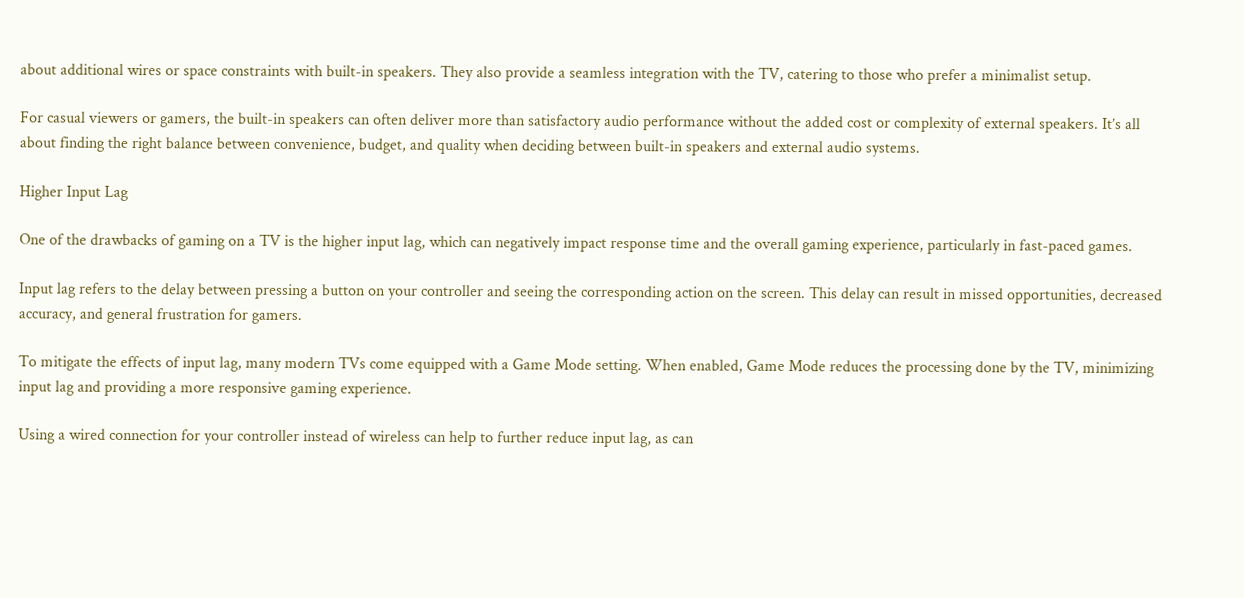about additional wires or space constraints with built-in speakers. They also provide a seamless integration with the TV, catering to those who prefer a minimalist setup.

For casual viewers or gamers, the built-in speakers can often deliver more than satisfactory audio performance without the added cost or complexity of external speakers. It’s all about finding the right balance between convenience, budget, and quality when deciding between built-in speakers and external audio systems.

Higher Input Lag

One of the drawbacks of gaming on a TV is the higher input lag, which can negatively impact response time and the overall gaming experience, particularly in fast-paced games.

Input lag refers to the delay between pressing a button on your controller and seeing the corresponding action on the screen. This delay can result in missed opportunities, decreased accuracy, and general frustration for gamers.

To mitigate the effects of input lag, many modern TVs come equipped with a Game Mode setting. When enabled, Game Mode reduces the processing done by the TV, minimizing input lag and providing a more responsive gaming experience.

Using a wired connection for your controller instead of wireless can help to further reduce input lag, as can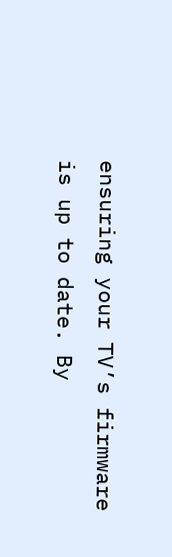ensuring your TV’s firmware is up to date. By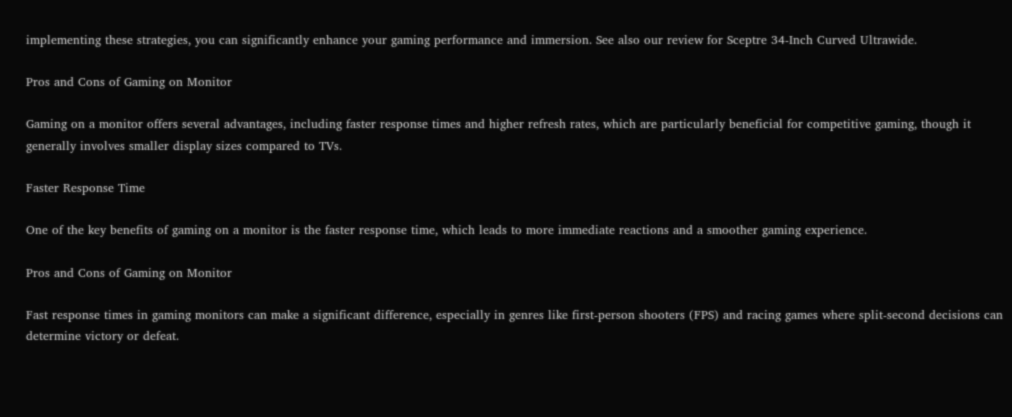implementing these strategies, you can significantly enhance your gaming performance and immersion. See also our review for Sceptre 34-Inch Curved Ultrawide.

Pros and Cons of Gaming on Monitor

Gaming on a monitor offers several advantages, including faster response times and higher refresh rates, which are particularly beneficial for competitive gaming, though it generally involves smaller display sizes compared to TVs.

Faster Response Time

One of the key benefits of gaming on a monitor is the faster response time, which leads to more immediate reactions and a smoother gaming experience.

Pros and Cons of Gaming on Monitor

Fast response times in gaming monitors can make a significant difference, especially in genres like first-person shooters (FPS) and racing games where split-second decisions can determine victory or defeat.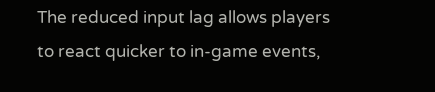The reduced input lag allows players to react quicker to in-game events,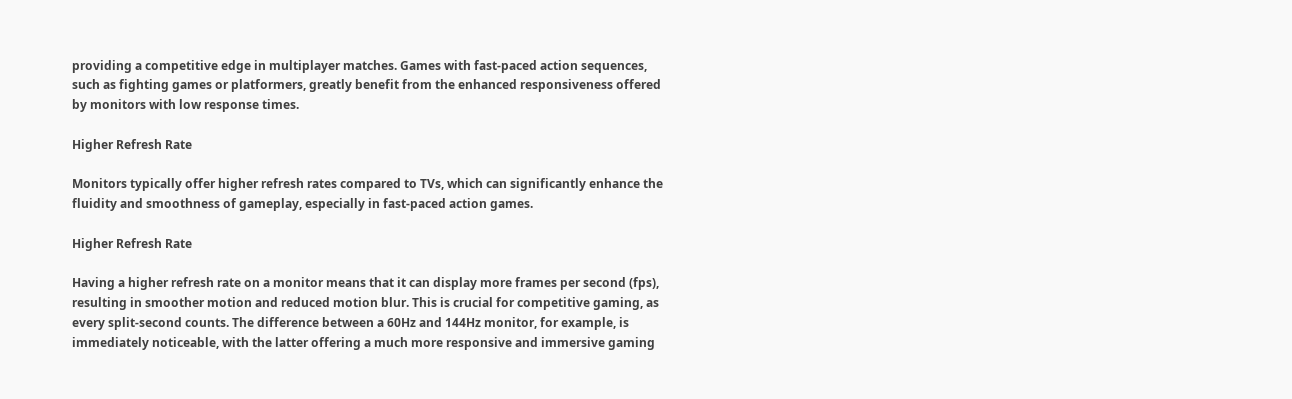providing a competitive edge in multiplayer matches. Games with fast-paced action sequences, such as fighting games or platformers, greatly benefit from the enhanced responsiveness offered by monitors with low response times.

Higher Refresh Rate

Monitors typically offer higher refresh rates compared to TVs, which can significantly enhance the fluidity and smoothness of gameplay, especially in fast-paced action games.

Higher Refresh Rate

Having a higher refresh rate on a monitor means that it can display more frames per second (fps), resulting in smoother motion and reduced motion blur. This is crucial for competitive gaming, as every split-second counts. The difference between a 60Hz and 144Hz monitor, for example, is immediately noticeable, with the latter offering a much more responsive and immersive gaming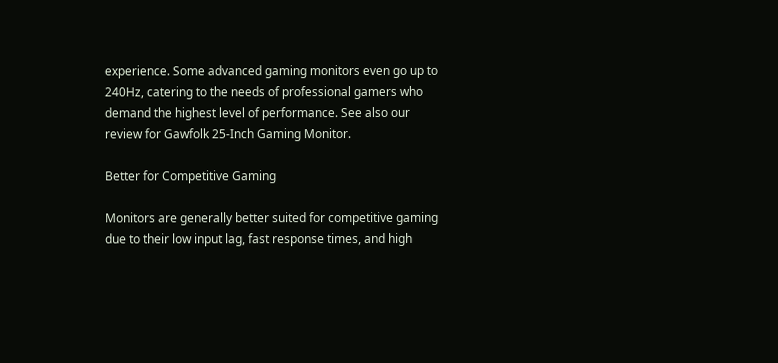experience. Some advanced gaming monitors even go up to 240Hz, catering to the needs of professional gamers who demand the highest level of performance. See also our review for Gawfolk 25-Inch Gaming Monitor.

Better for Competitive Gaming

Monitors are generally better suited for competitive gaming due to their low input lag, fast response times, and high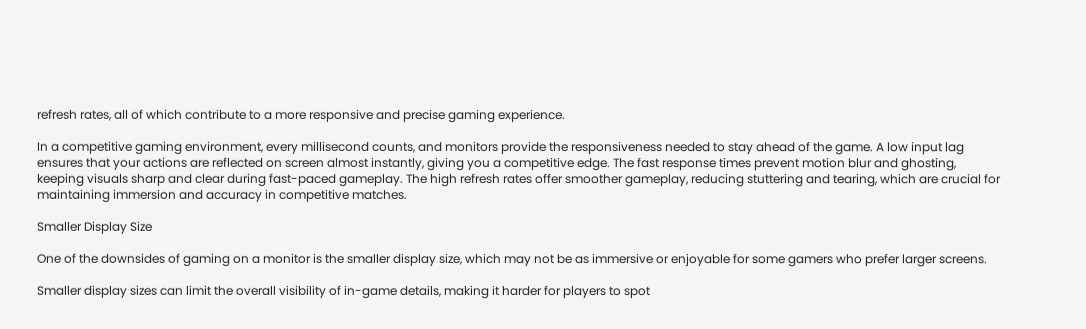refresh rates, all of which contribute to a more responsive and precise gaming experience.

In a competitive gaming environment, every millisecond counts, and monitors provide the responsiveness needed to stay ahead of the game. A low input lag ensures that your actions are reflected on screen almost instantly, giving you a competitive edge. The fast response times prevent motion blur and ghosting, keeping visuals sharp and clear during fast-paced gameplay. The high refresh rates offer smoother gameplay, reducing stuttering and tearing, which are crucial for maintaining immersion and accuracy in competitive matches.

Smaller Display Size

One of the downsides of gaming on a monitor is the smaller display size, which may not be as immersive or enjoyable for some gamers who prefer larger screens.

Smaller display sizes can limit the overall visibility of in-game details, making it harder for players to spot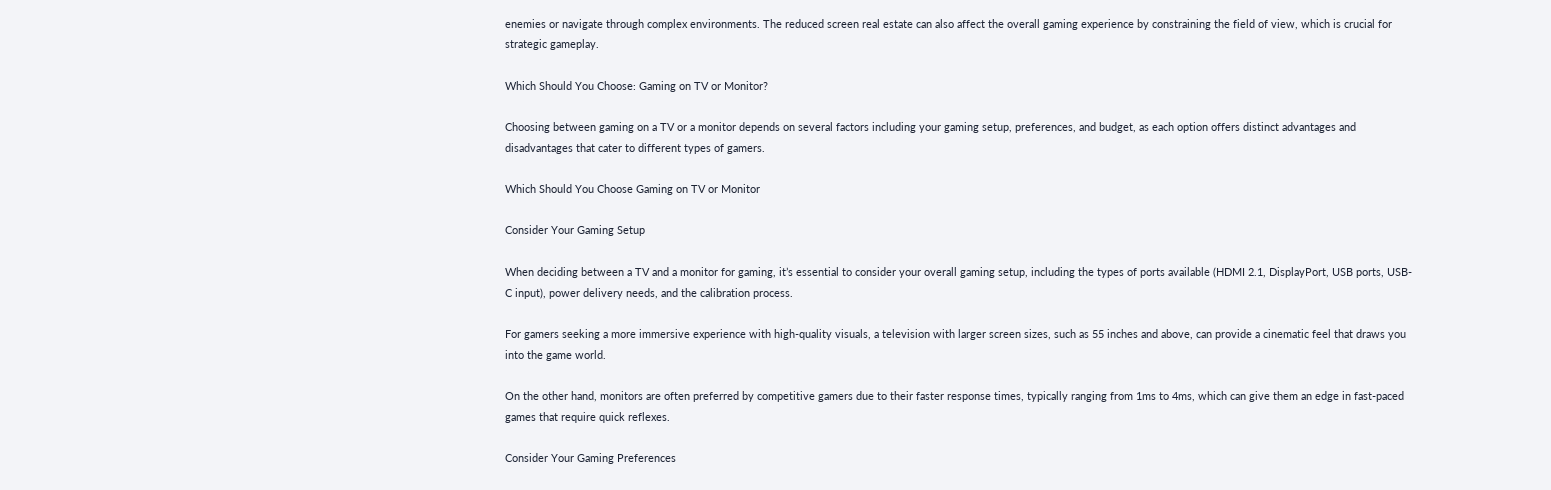enemies or navigate through complex environments. The reduced screen real estate can also affect the overall gaming experience by constraining the field of view, which is crucial for strategic gameplay.

Which Should You Choose: Gaming on TV or Monitor?

Choosing between gaming on a TV or a monitor depends on several factors including your gaming setup, preferences, and budget, as each option offers distinct advantages and disadvantages that cater to different types of gamers.

Which Should You Choose Gaming on TV or Monitor

Consider Your Gaming Setup

When deciding between a TV and a monitor for gaming, it’s essential to consider your overall gaming setup, including the types of ports available (HDMI 2.1, DisplayPort, USB ports, USB-C input), power delivery needs, and the calibration process.

For gamers seeking a more immersive experience with high-quality visuals, a television with larger screen sizes, such as 55 inches and above, can provide a cinematic feel that draws you into the game world.

On the other hand, monitors are often preferred by competitive gamers due to their faster response times, typically ranging from 1ms to 4ms, which can give them an edge in fast-paced games that require quick reflexes.

Consider Your Gaming Preferences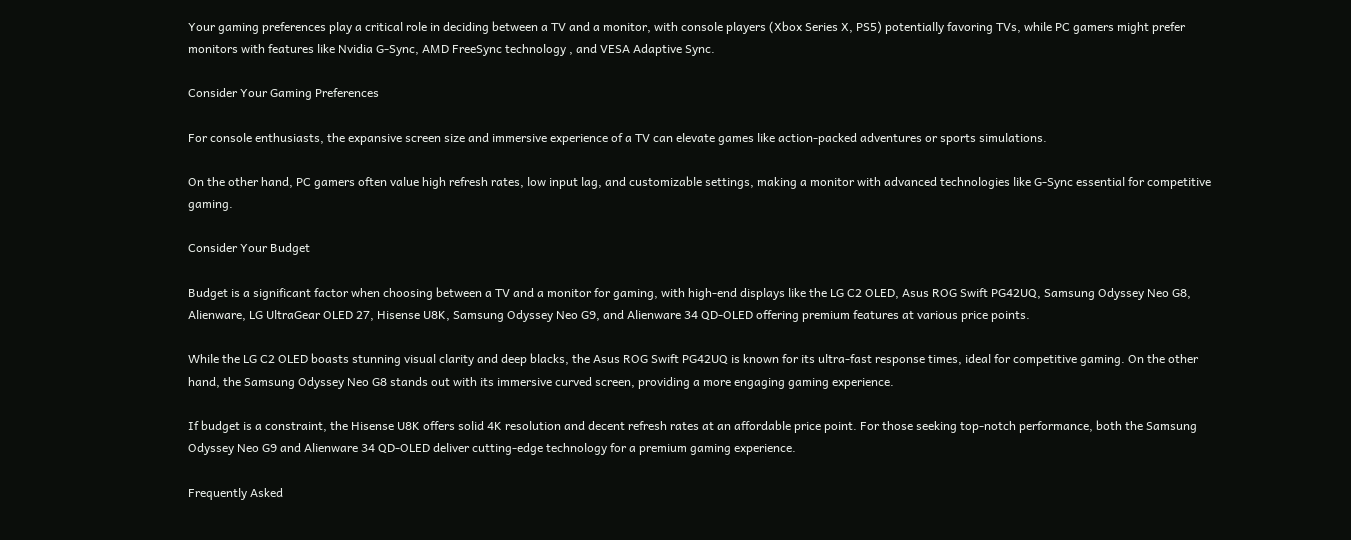Your gaming preferences play a critical role in deciding between a TV and a monitor, with console players (Xbox Series X, PS5) potentially favoring TVs, while PC gamers might prefer monitors with features like Nvidia G-Sync, AMD FreeSync technology , and VESA Adaptive Sync.

Consider Your Gaming Preferences

For console enthusiasts, the expansive screen size and immersive experience of a TV can elevate games like action-packed adventures or sports simulations.

On the other hand, PC gamers often value high refresh rates, low input lag, and customizable settings, making a monitor with advanced technologies like G-Sync essential for competitive gaming.

Consider Your Budget

Budget is a significant factor when choosing between a TV and a monitor for gaming, with high-end displays like the LG C2 OLED, Asus ROG Swift PG42UQ, Samsung Odyssey Neo G8, Alienware, LG UltraGear OLED 27, Hisense U8K, Samsung Odyssey Neo G9, and Alienware 34 QD-OLED offering premium features at various price points.

While the LG C2 OLED boasts stunning visual clarity and deep blacks, the Asus ROG Swift PG42UQ is known for its ultra-fast response times, ideal for competitive gaming. On the other hand, the Samsung Odyssey Neo G8 stands out with its immersive curved screen, providing a more engaging gaming experience.

If budget is a constraint, the Hisense U8K offers solid 4K resolution and decent refresh rates at an affordable price point. For those seeking top-notch performance, both the Samsung Odyssey Neo G9 and Alienware 34 QD-OLED deliver cutting-edge technology for a premium gaming experience.

Frequently Asked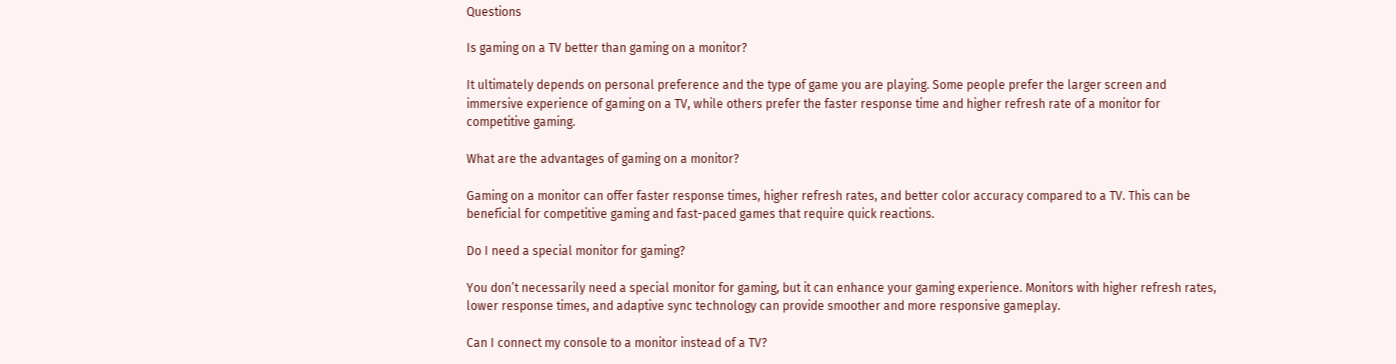Questions

Is gaming on a TV better than gaming on a monitor?

It ultimately depends on personal preference and the type of game you are playing. Some people prefer the larger screen and immersive experience of gaming on a TV, while others prefer the faster response time and higher refresh rate of a monitor for competitive gaming.

What are the advantages of gaming on a monitor?

Gaming on a monitor can offer faster response times, higher refresh rates, and better color accuracy compared to a TV. This can be beneficial for competitive gaming and fast-paced games that require quick reactions.

Do I need a special monitor for gaming?

You don’t necessarily need a special monitor for gaming, but it can enhance your gaming experience. Monitors with higher refresh rates, lower response times, and adaptive sync technology can provide smoother and more responsive gameplay.

Can I connect my console to a monitor instead of a TV?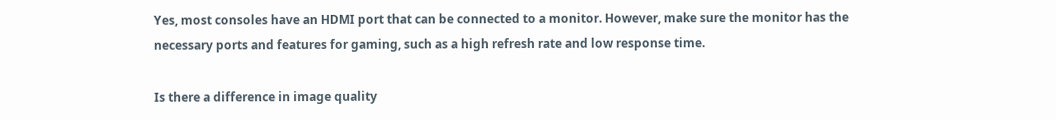Yes, most consoles have an HDMI port that can be connected to a monitor. However, make sure the monitor has the necessary ports and features for gaming, such as a high refresh rate and low response time.

Is there a difference in image quality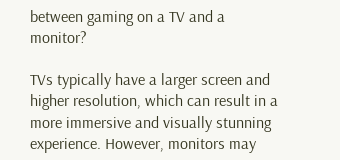between gaming on a TV and a monitor?

TVs typically have a larger screen and higher resolution, which can result in a more immersive and visually stunning experience. However, monitors may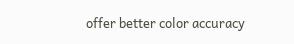offer better color accuracy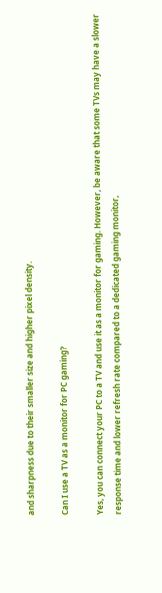and sharpness due to their smaller size and higher pixel density.

Can I use a TV as a monitor for PC gaming?

Yes, you can connect your PC to a TV and use it as a monitor for gaming. However, be aware that some TVs may have a slower response time and lower refresh rate compared to a dedicated gaming monitor,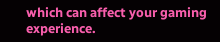which can affect your gaming experience.